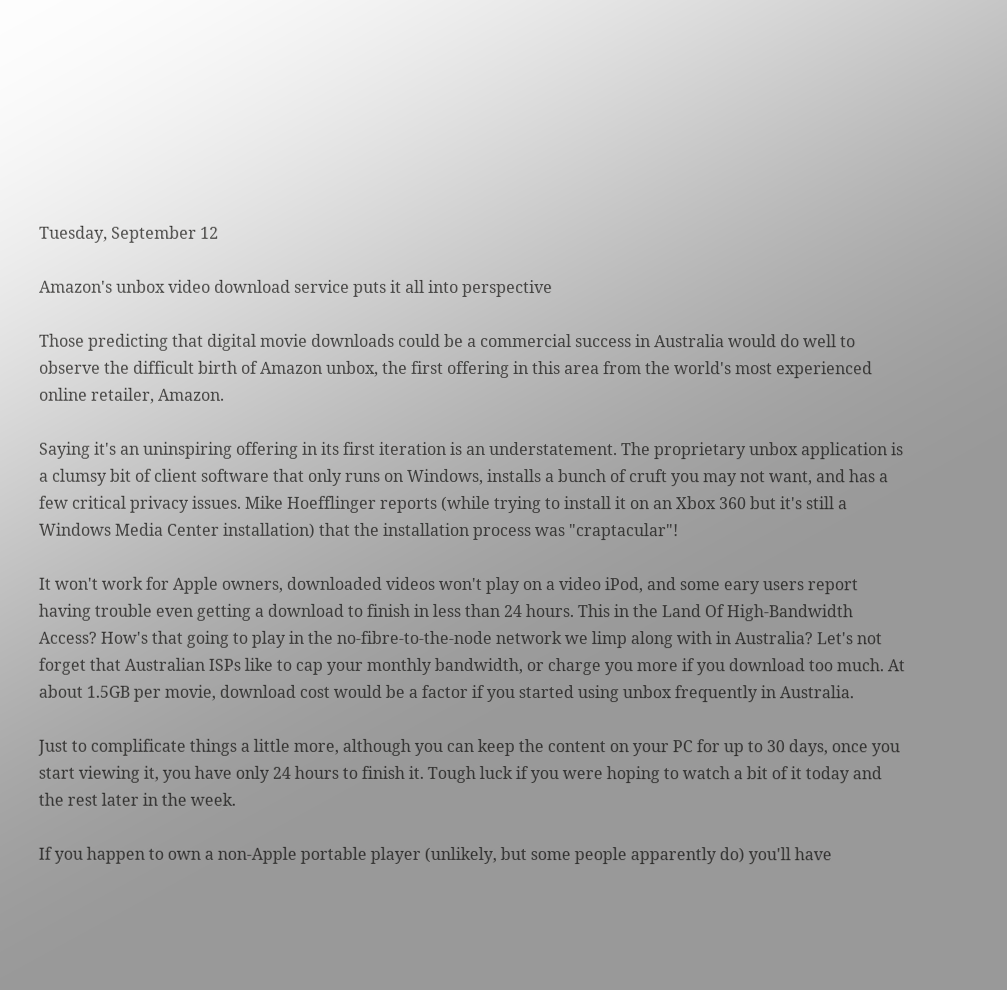Tuesday, September 12

Amazon's unbox video download service puts it all into perspective

Those predicting that digital movie downloads could be a commercial success in Australia would do well to observe the difficult birth of Amazon unbox, the first offering in this area from the world's most experienced online retailer, Amazon.

Saying it's an uninspiring offering in its first iteration is an understatement. The proprietary unbox application is a clumsy bit of client software that only runs on Windows, installs a bunch of cruft you may not want, and has a few critical privacy issues. Mike Hoefflinger reports (while trying to install it on an Xbox 360 but it's still a Windows Media Center installation) that the installation process was "craptacular"!

It won't work for Apple owners, downloaded videos won't play on a video iPod, and some eary users report having trouble even getting a download to finish in less than 24 hours. This in the Land Of High-Bandwidth Access? How's that going to play in the no-fibre-to-the-node network we limp along with in Australia? Let's not forget that Australian ISPs like to cap your monthly bandwidth, or charge you more if you download too much. At about 1.5GB per movie, download cost would be a factor if you started using unbox frequently in Australia.

Just to complificate things a little more, although you can keep the content on your PC for up to 30 days, once you start viewing it, you have only 24 hours to finish it. Tough luck if you were hoping to watch a bit of it today and the rest later in the week.

If you happen to own a non-Apple portable player (unlikely, but some people apparently do) you'll have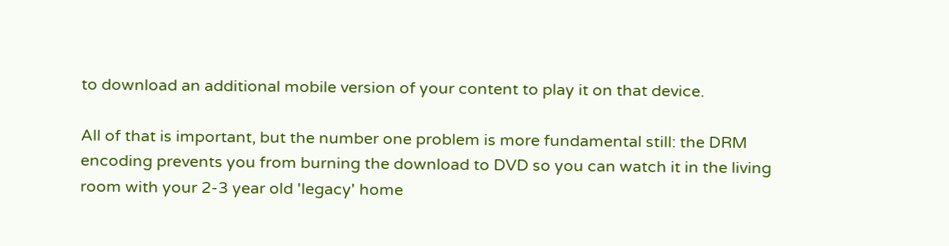to download an additional mobile version of your content to play it on that device.

All of that is important, but the number one problem is more fundamental still: the DRM encoding prevents you from burning the download to DVD so you can watch it in the living room with your 2-3 year old 'legacy' home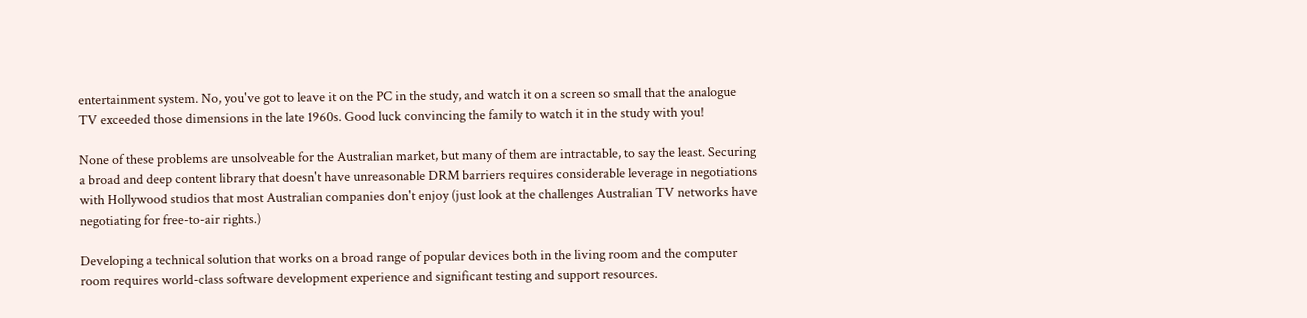entertainment system. No, you've got to leave it on the PC in the study, and watch it on a screen so small that the analogue TV exceeded those dimensions in the late 1960s. Good luck convincing the family to watch it in the study with you!

None of these problems are unsolveable for the Australian market, but many of them are intractable, to say the least. Securing a broad and deep content library that doesn't have unreasonable DRM barriers requires considerable leverage in negotiations with Hollywood studios that most Australian companies don't enjoy (just look at the challenges Australian TV networks have negotiating for free-to-air rights.)

Developing a technical solution that works on a broad range of popular devices both in the living room and the computer room requires world-class software development experience and significant testing and support resources.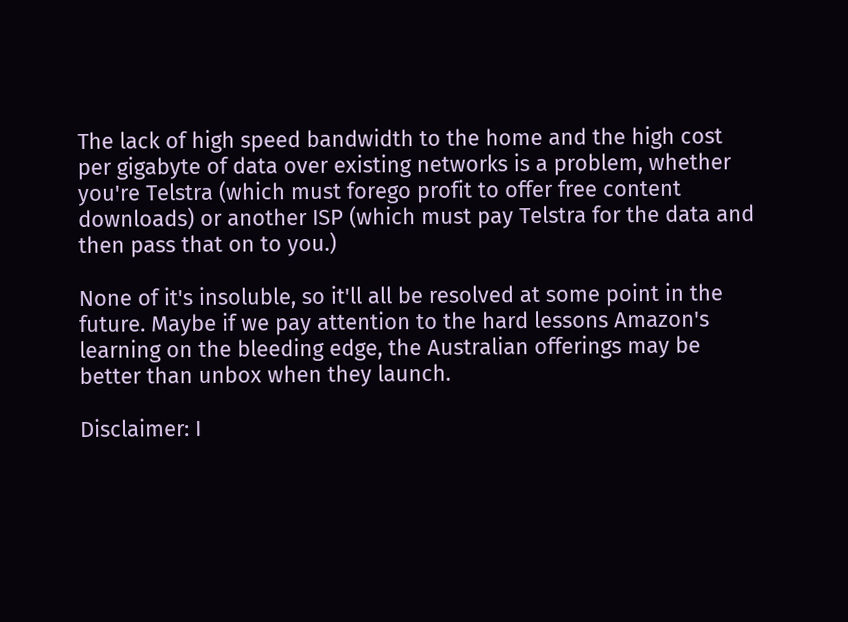The lack of high speed bandwidth to the home and the high cost per gigabyte of data over existing networks is a problem, whether you're Telstra (which must forego profit to offer free content downloads) or another ISP (which must pay Telstra for the data and then pass that on to you.)

None of it's insoluble, so it'll all be resolved at some point in the future. Maybe if we pay attention to the hard lessons Amazon's learning on the bleeding edge, the Australian offerings may be better than unbox when they launch.

Disclaimer: I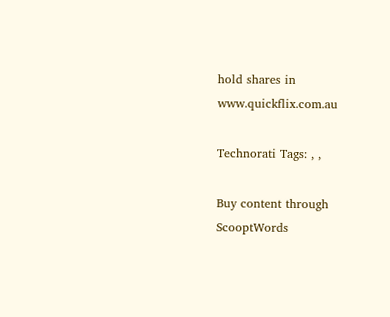hold shares in www.quickflix.com.au

Technorati Tags: , ,

Buy content through ScooptWords